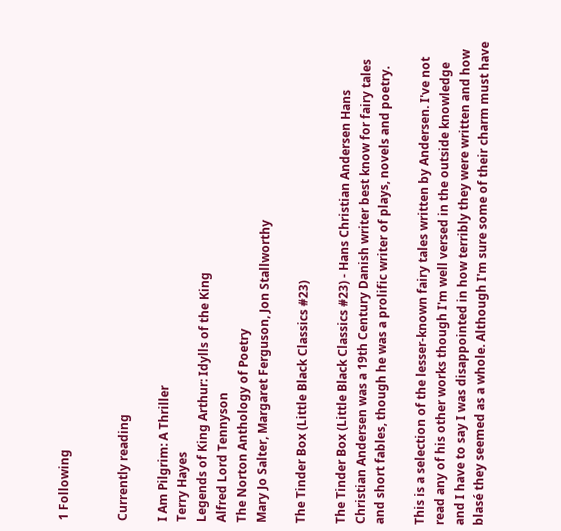1 Following


Currently reading

I Am Pilgrim: A Thriller
Terry Hayes
Legends of King Arthur: Idylls of the King
Alfred Lord Tennyson
The Norton Anthology of Poetry
Mary Jo Salter, Margaret Ferguson, Jon Stallworthy

The Tinder Box (Little Black Classics #23)

The Tinder Box (Little Black Classics #23) - Hans Christian Andersen Hans Christian Andersen was a 19th Century Danish writer best know for fairy tales and short fables, though he was a prolific writer of plays, novels and poetry.

This is a selection of the lesser-known fairy tales written by Andersen. I've not read any of his other works though I'm well versed in the outside knowledge and I have to say I was disappointed in how terribly they were written and how blasé they seemed as a whole. Although I'm sure some of their charm must have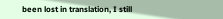been lost in translation, I still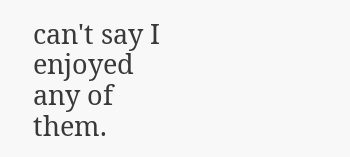can't say I enjoyed any of them.